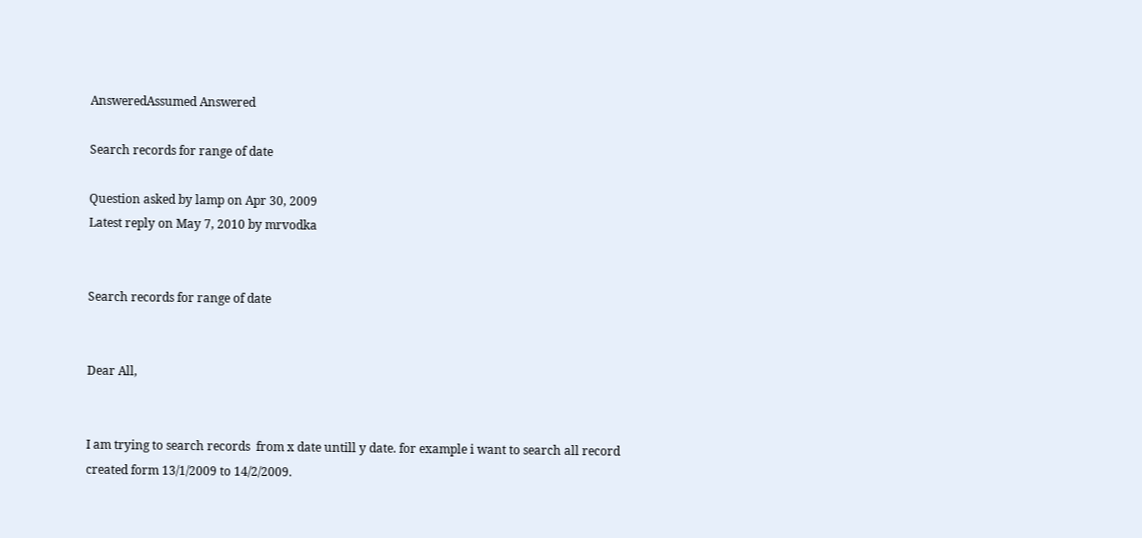AnsweredAssumed Answered

Search records for range of date

Question asked by lamp on Apr 30, 2009
Latest reply on May 7, 2010 by mrvodka


Search records for range of date


Dear All,


I am trying to search records  from x date untill y date. for example i want to search all record created form 13/1/2009 to 14/2/2009.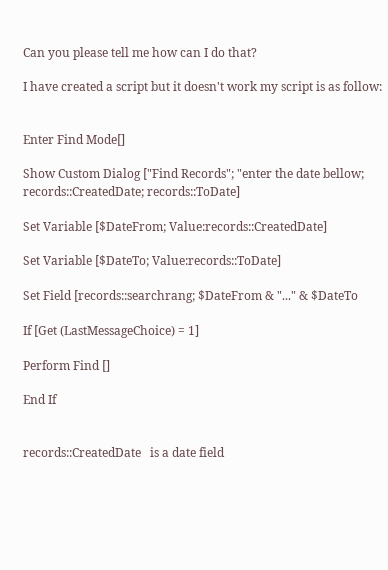Can you please tell me how can I do that?

I have created a script but it doesn't work my script is as follow:


Enter Find Mode[]

Show Custom Dialog ["Find Records"; "enter the date bellow; records::CreatedDate; records::ToDate]

Set Variable [$DateFrom; Value:records::CreatedDate]

Set Variable [$DateTo; Value:records::ToDate]

Set Field [records::searchrang; $DateFrom & "..." & $DateTo

If [Get (LastMessageChoice) = 1]

Perform Find []

End If


records::CreatedDate   is a date field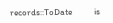records::ToDate           is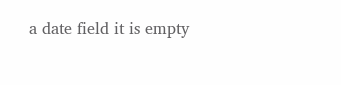a date field it is empty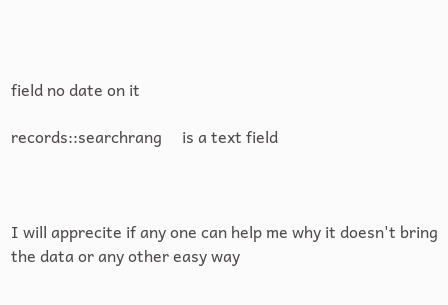field no date on it

records::searchrang     is a text field



I will apprecite if any one can help me why it doesn't bring the data or any other easy way